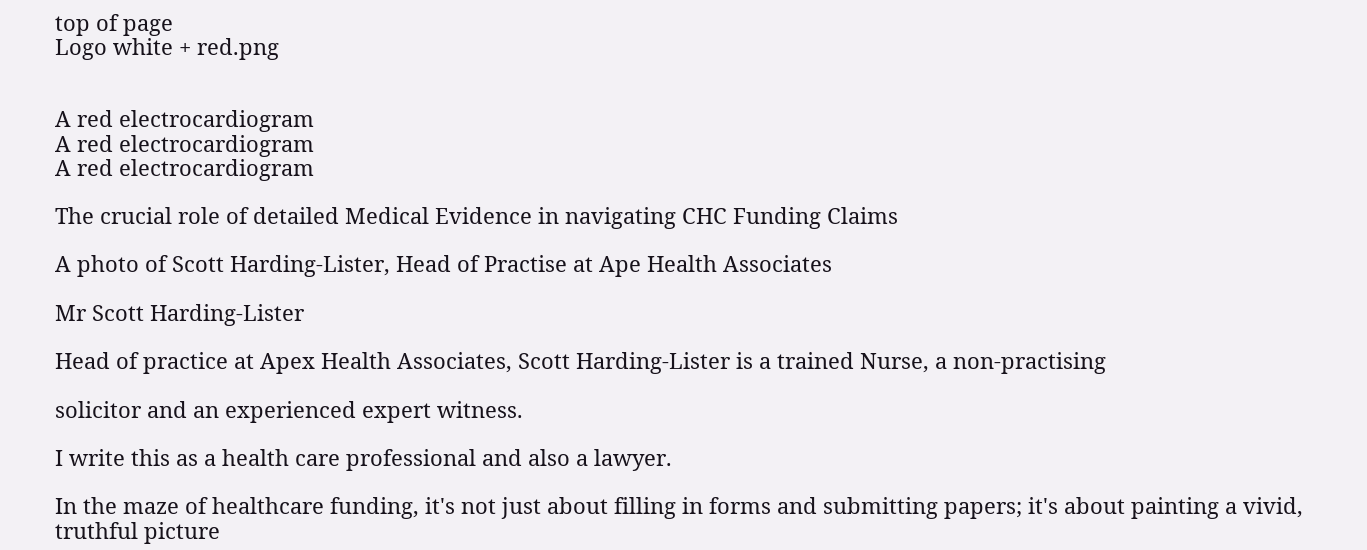top of page
Logo white + red.png


A red electrocardiogram
A red electrocardiogram
A red electrocardiogram

The crucial role of detailed Medical Evidence in navigating CHC Funding Claims

A photo of Scott Harding-Lister, Head of Practise at Ape Health Associates

Mr Scott Harding-Lister

Head of practice at Apex Health Associates, Scott Harding-Lister is a trained Nurse, a non-practising

solicitor and an experienced expert witness.

I write this as a health care professional and also a lawyer.

In the maze of healthcare funding, it's not just about filling in forms and submitting papers; it's about painting a vivid, truthful picture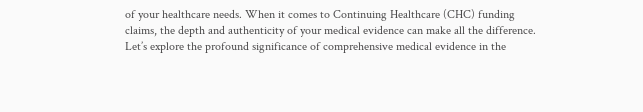of your healthcare needs. When it comes to Continuing Healthcare (CHC) funding claims, the depth and authenticity of your medical evidence can make all the difference. Let’s explore the profound significance of comprehensive medical evidence in the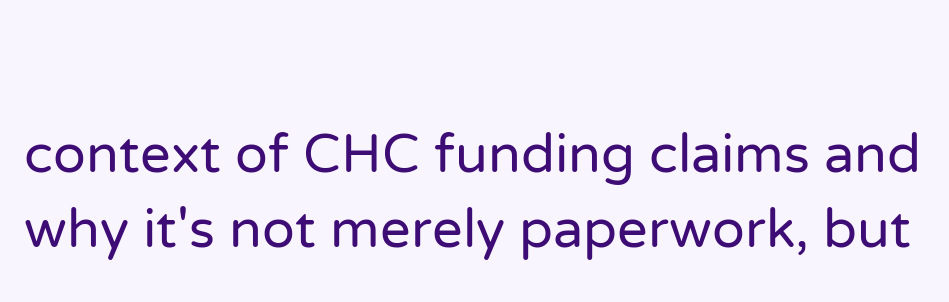context of CHC funding claims and why it's not merely paperwork, but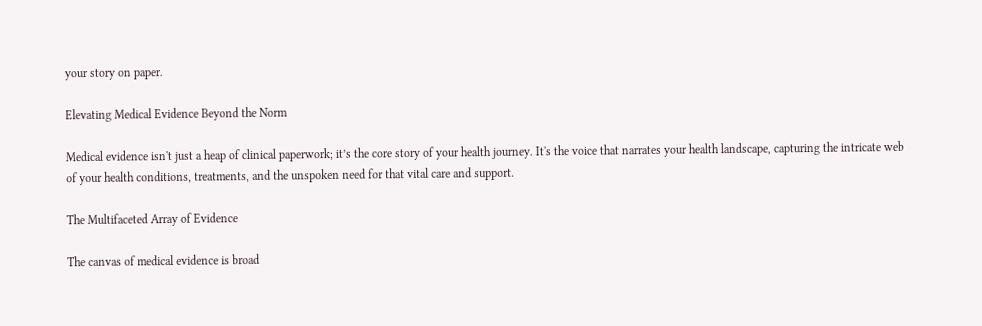your story on paper.

Elevating Medical Evidence Beyond the Norm

Medical evidence isn't just a heap of clinical paperwork; it’s the core story of your health journey. It's the voice that narrates your health landscape, capturing the intricate web of your health conditions, treatments, and the unspoken need for that vital care and support.

The Multifaceted Array of Evidence

The canvas of medical evidence is broad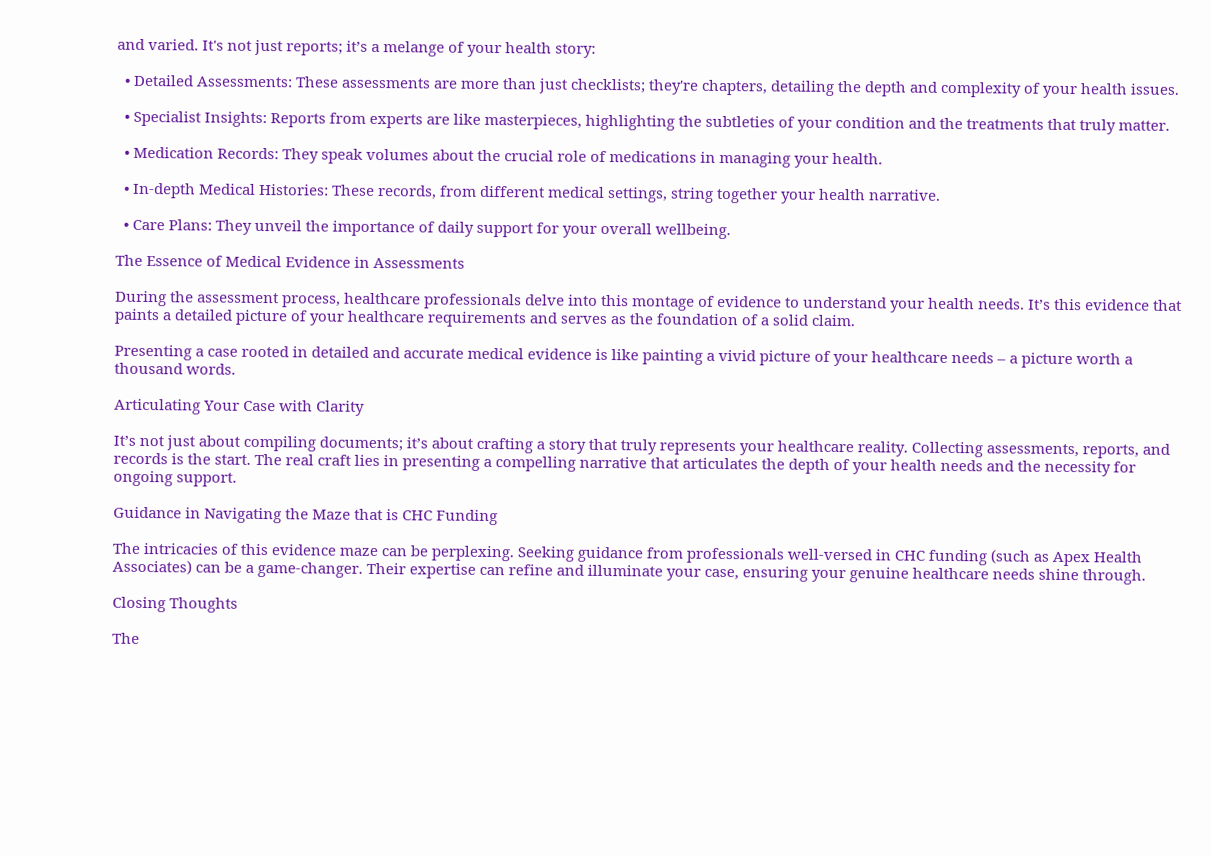and varied. It's not just reports; it’s a melange of your health story:

  • Detailed Assessments: These assessments are more than just checklists; they're chapters, detailing the depth and complexity of your health issues.

  • Specialist Insights: Reports from experts are like masterpieces, highlighting the subtleties of your condition and the treatments that truly matter.

  • Medication Records: They speak volumes about the crucial role of medications in managing your health.

  • In-depth Medical Histories: These records, from different medical settings, string together your health narrative.

  • Care Plans: They unveil the importance of daily support for your overall wellbeing.

The Essence of Medical Evidence in Assessments

During the assessment process, healthcare professionals delve into this montage of evidence to understand your health needs. It’s this evidence that paints a detailed picture of your healthcare requirements and serves as the foundation of a solid claim.

Presenting a case rooted in detailed and accurate medical evidence is like painting a vivid picture of your healthcare needs – a picture worth a thousand words.

Articulating Your Case with Clarity

It’s not just about compiling documents; it’s about crafting a story that truly represents your healthcare reality. Collecting assessments, reports, and records is the start. The real craft lies in presenting a compelling narrative that articulates the depth of your health needs and the necessity for ongoing support.

Guidance in Navigating the Maze that is CHC Funding

The intricacies of this evidence maze can be perplexing. Seeking guidance from professionals well-versed in CHC funding (such as Apex Health Associates) can be a game-changer. Their expertise can refine and illuminate your case, ensuring your genuine healthcare needs shine through.

Closing Thoughts

The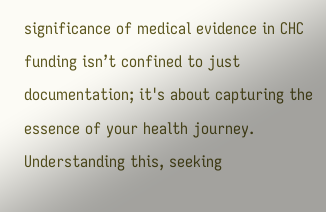significance of medical evidence in CHC funding isn’t confined to just documentation; it's about capturing the essence of your health journey. Understanding this, seeking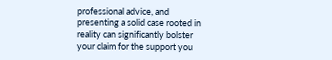professional advice, and presenting a solid case rooted in reality can significantly bolster your claim for the support you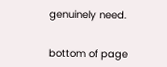genuinely need.


bottom of page